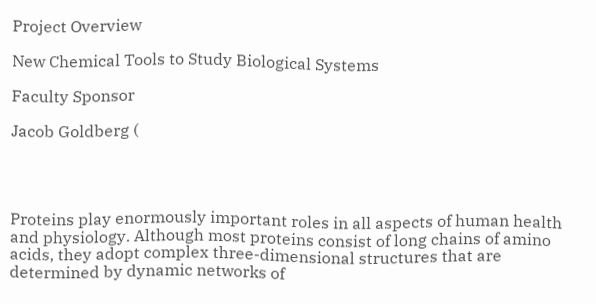Project Overview

New Chemical Tools to Study Biological Systems

Faculty Sponsor

Jacob Goldberg (




Proteins play enormously important roles in all aspects of human health and physiology. Although most proteins consist of long chains of amino acids, they adopt complex three-dimensional structures that are determined by dynamic networks of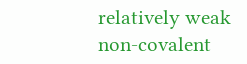relatively weak non-covalent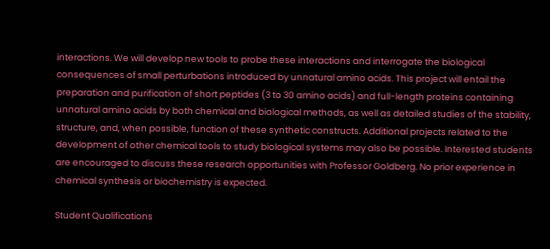interactions. We will develop new tools to probe these interactions and interrogate the biological consequences of small perturbations introduced by unnatural amino acids. This project will entail the preparation and purification of short peptides (3 to 30 amino acids) and full-length proteins containing unnatural amino acids by both chemical and biological methods, as well as detailed studies of the stability, structure, and, when possible, function of these synthetic constructs. Additional projects related to the development of other chemical tools to study biological systems may also be possible. Interested students are encouraged to discuss these research opportunities with Professor Goldberg. No prior experience in chemical synthesis or biochemistry is expected.

Student Qualifications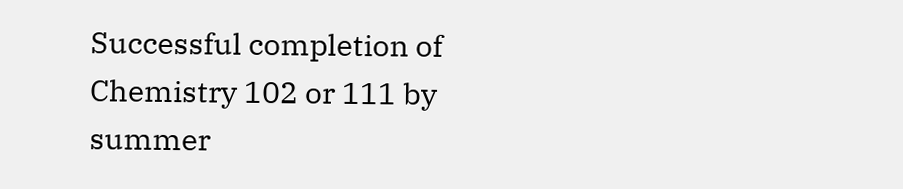Successful completion of Chemistry 102 or 111 by summer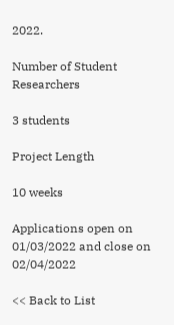2022.

Number of Student Researchers

3 students

Project Length

10 weeks

Applications open on 01/03/2022 and close on 02/04/2022

<< Back to List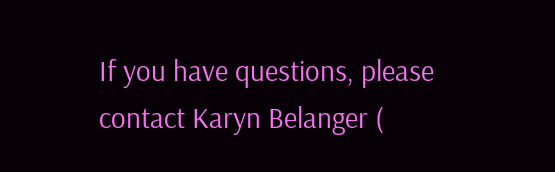If you have questions, please contact Karyn Belanger (